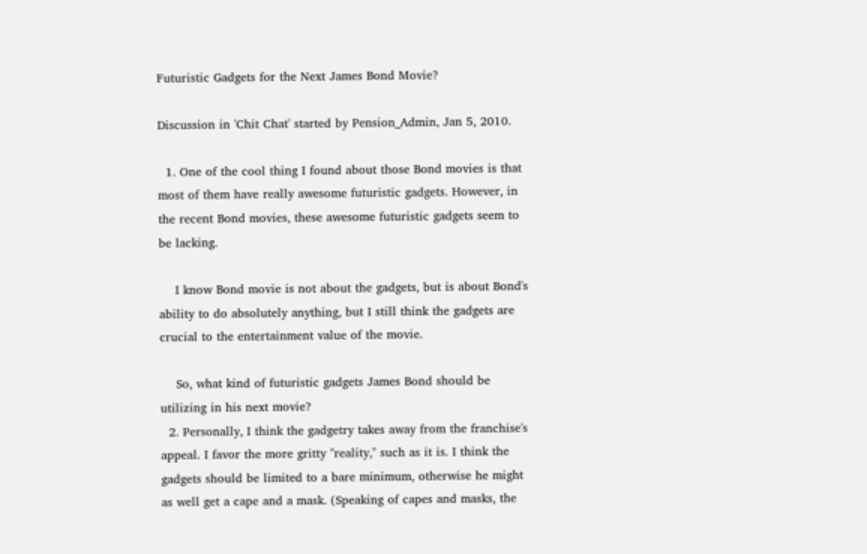Futuristic Gadgets for the Next James Bond Movie?

Discussion in 'Chit Chat' started by Pension_Admin, Jan 5, 2010.

  1. One of the cool thing I found about those Bond movies is that most of them have really awesome futuristic gadgets. However, in the recent Bond movies, these awesome futuristic gadgets seem to be lacking.

    I know Bond movie is not about the gadgets, but is about Bond's ability to do absolutely anything, but I still think the gadgets are crucial to the entertainment value of the movie.

    So, what kind of futuristic gadgets James Bond should be utilizing in his next movie?
  2. Personally, I think the gadgetry takes away from the franchise's appeal. I favor the more gritty "reality," such as it is. I think the gadgets should be limited to a bare minimum, otherwise he might as well get a cape and a mask. (Speaking of capes and masks, the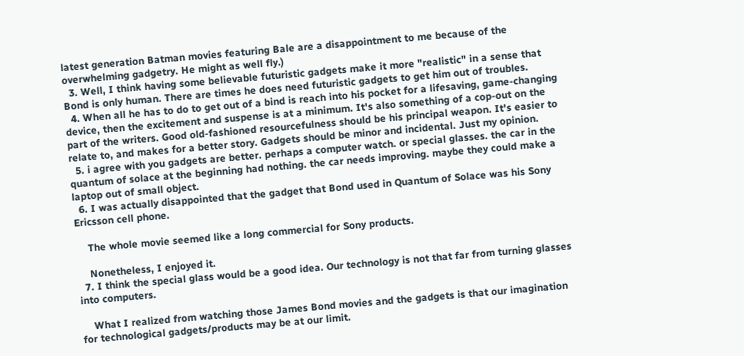latest generation Batman movies featuring Bale are a disappointment to me because of the overwhelming gadgetry. He might as well fly.)
  3. Well, I think having some believable futuristic gadgets make it more "realistic" in a sense that Bond is only human. There are times he does need futuristic gadgets to get him out of troubles.
  4. When all he has to do to get out of a bind is reach into his pocket for a lifesaving, game-changing device, then the excitement and suspense is at a minimum. It's also something of a cop-out on the part of the writers. Good old-fashioned resourcefulness should be his principal weapon. It's easier to relate to, and makes for a better story. Gadgets should be minor and incidental. Just my opinion.
  5. i agree with you gadgets are better. perhaps a computer watch. or special glasses. the car in the quantum of solace at the beginning had nothing. the car needs improving. maybe they could make a laptop out of small object.
  6. I was actually disappointed that the gadget that Bond used in Quantum of Solace was his Sony Ericsson cell phone.

    The whole movie seemed like a long commercial for Sony products.

    Nonetheless, I enjoyed it.
  7. I think the special glass would be a good idea. Our technology is not that far from turning glasses into computers.

    What I realized from watching those James Bond movies and the gadgets is that our imagination for technological gadgets/products may be at our limit.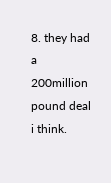8. they had a 200million pound deal i think.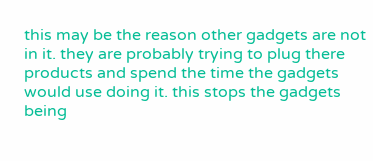this may be the reason other gadgets are not in it. they are probably trying to plug there products and spend the time the gadgets would use doing it. this stops the gadgets being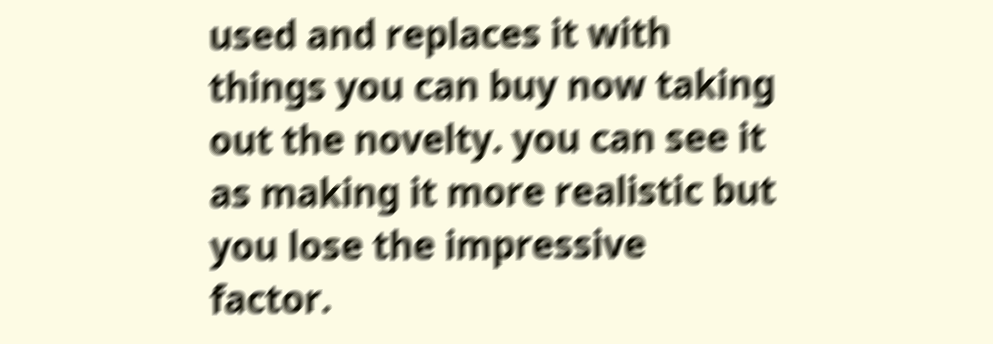used and replaces it with things you can buy now taking out the novelty. you can see it as making it more realistic but you lose the impressive factor.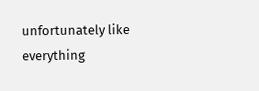unfortunately like everything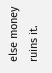else money ruins it.